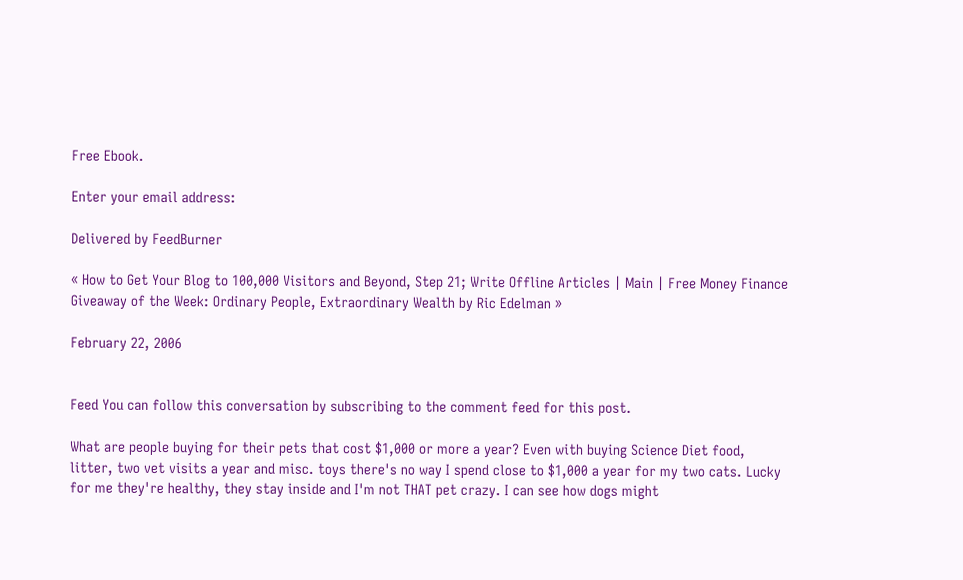Free Ebook.

Enter your email address:

Delivered by FeedBurner

« How to Get Your Blog to 100,000 Visitors and Beyond, Step 21; Write Offline Articles | Main | Free Money Finance Giveaway of the Week: Ordinary People, Extraordinary Wealth by Ric Edelman »

February 22, 2006


Feed You can follow this conversation by subscribing to the comment feed for this post.

What are people buying for their pets that cost $1,000 or more a year? Even with buying Science Diet food, litter, two vet visits a year and misc. toys there's no way I spend close to $1,000 a year for my two cats. Lucky for me they're healthy, they stay inside and I'm not THAT pet crazy. I can see how dogs might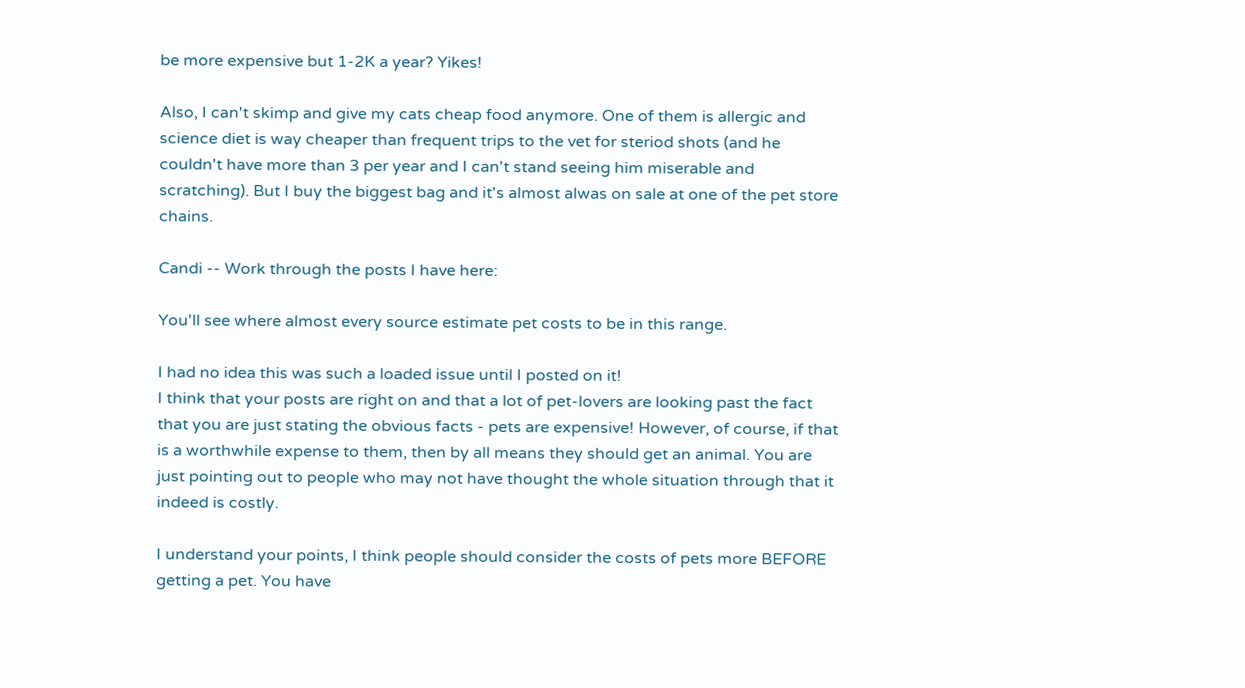be more expensive but 1-2K a year? Yikes!

Also, I can't skimp and give my cats cheap food anymore. One of them is allergic and science diet is way cheaper than frequent trips to the vet for steriod shots (and he couldn't have more than 3 per year and I can't stand seeing him miserable and scratching). But I buy the biggest bag and it's almost alwas on sale at one of the pet store chains.

Candi -- Work through the posts I have here:

You'll see where almost every source estimate pet costs to be in this range.

I had no idea this was such a loaded issue until I posted on it!
I think that your posts are right on and that a lot of pet-lovers are looking past the fact that you are just stating the obvious facts - pets are expensive! However, of course, if that is a worthwhile expense to them, then by all means they should get an animal. You are just pointing out to people who may not have thought the whole situation through that it indeed is costly.

I understand your points, I think people should consider the costs of pets more BEFORE getting a pet. You have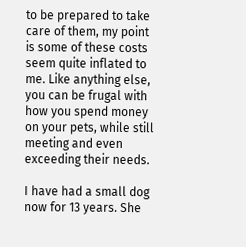to be prepared to take care of them, my point is some of these costs seem quite inflated to me. Like anything else, you can be frugal with how you spend money on your pets, while still meeting and even exceeding their needs.

I have had a small dog now for 13 years. She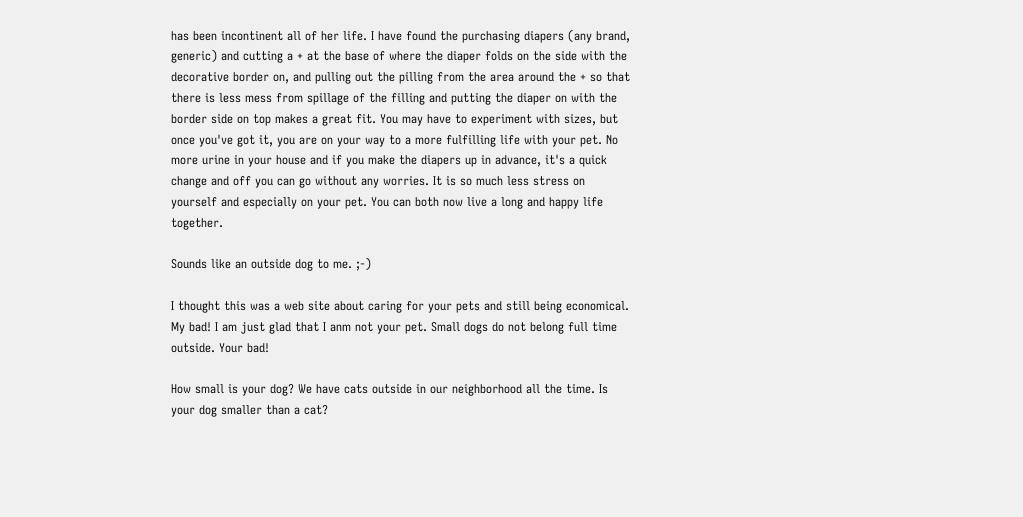has been incontinent all of her life. I have found the purchasing diapers (any brand, generic) and cutting a + at the base of where the diaper folds on the side with the decorative border on, and pulling out the pilling from the area around the + so that there is less mess from spillage of the filling and putting the diaper on with the border side on top makes a great fit. You may have to experiment with sizes, but once you've got it, you are on your way to a more fulfilling life with your pet. No more urine in your house and if you make the diapers up in advance, it's a quick change and off you can go without any worries. It is so much less stress on yourself and especially on your pet. You can both now live a long and happy life together.

Sounds like an outside dog to me. ;-)

I thought this was a web site about caring for your pets and still being economical. My bad! I am just glad that I anm not your pet. Small dogs do not belong full time outside. Your bad!

How small is your dog? We have cats outside in our neighborhood all the time. Is your dog smaller than a cat?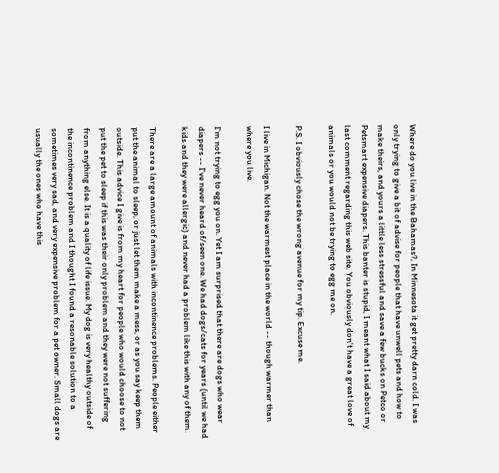Where do you live in the Bahamas?, In Minnesota it get pretty darn cold. I was only trying to give a bit of advise for people that have unwell pets and how to make theirs, and yours a little less stressful and save a few bucks on Petco or Petsmart expensive diapers. This banter is stupid, I meant what I said about my last comment regarding this web site. You obviously don't have a great love of animals or you would not be trying to egg me on.

P.S. I obviously chose the wrong avenue for my tip. Excuse me.

I live in Michigan. Not the warmest place in the world -- though warmer than where you live.

I'm not trying to egg you on. Yet I am surprised that there are dogs who wear diapers -- I've never heard of/seen one. We had dogs/cats for years (until we had kids and they were allergic) and never had a problem like this with any of them.

There are a large amount of animals with incontinence problems. People either put the animal to sleep, or just let them make a mess, or as you say keep them outside. This advice I give is from my heart for people who would choose to not put the pet to sleep if this was their only problem and they were not suffering from anything else. It is a quality of life issue. My dog is very healthy outside of the incontinence problem and I thought I found a resonable solution to a sometimes very sad, and very expensive problem for a pet owner. Small dogs are usually the ones who have this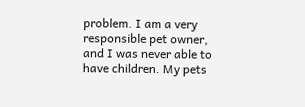problem. I am a very responsible pet owner, and I was never able to have children. My pets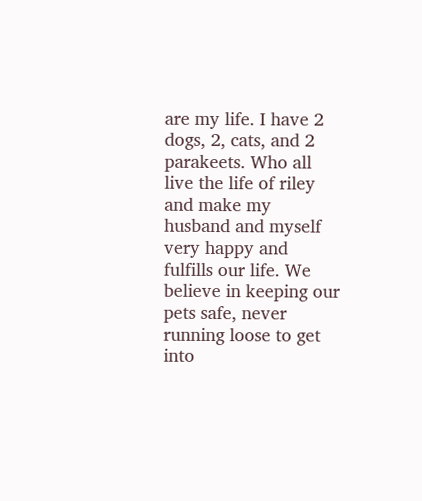are my life. I have 2 dogs, 2, cats, and 2 parakeets. Who all live the life of riley and make my husband and myself very happy and fulfills our life. We believe in keeping our pets safe, never running loose to get into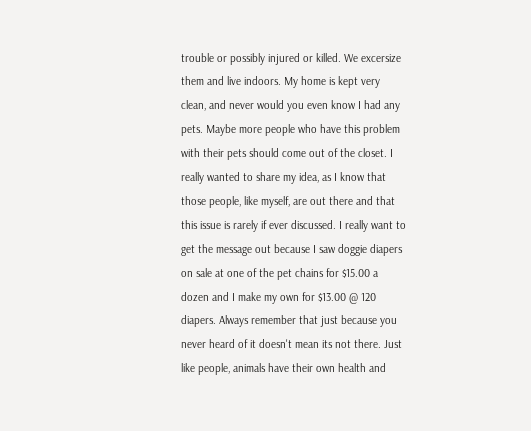trouble or possibly injured or killed. We excersize them and live indoors. My home is kept very clean, and never would you even know I had any pets. Maybe more people who have this problem with their pets should come out of the closet. I really wanted to share my idea, as I know that those people, like myself, are out there and that this issue is rarely if ever discussed. I really want to get the message out because I saw doggie diapers on sale at one of the pet chains for $15.00 a dozen and I make my own for $13.00 @ 120 diapers. Always remember that just because you never heard of it doesn't mean its not there. Just like people, animals have their own health and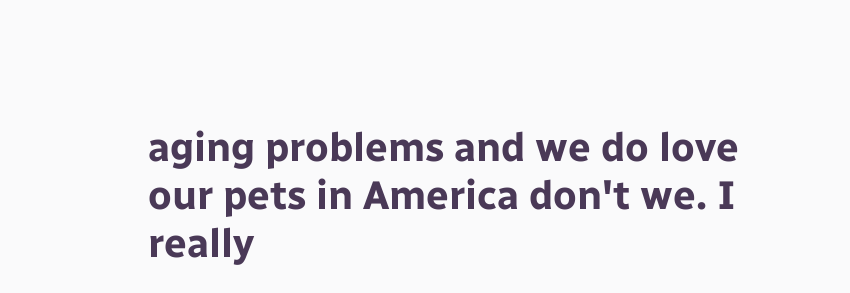aging problems and we do love our pets in America don't we. I really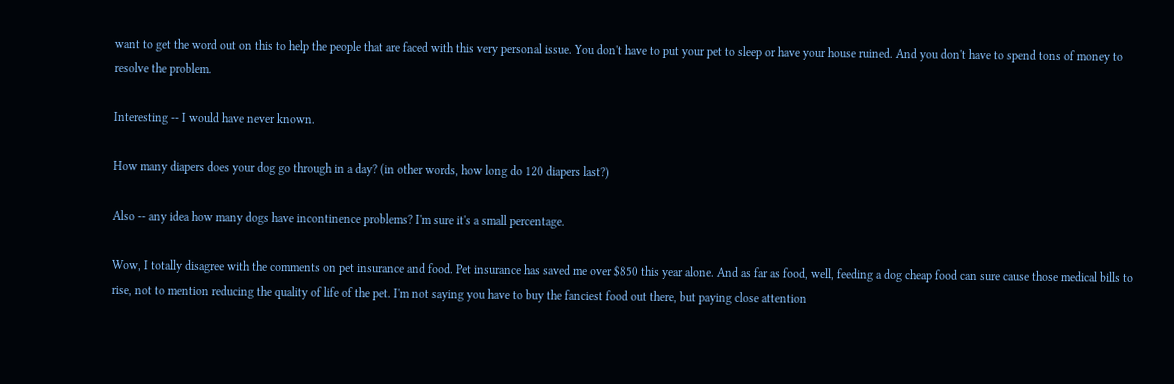want to get the word out on this to help the people that are faced with this very personal issue. You don't have to put your pet to sleep or have your house ruined. And you don't have to spend tons of money to resolve the problem.

Interesting -- I would have never known.

How many diapers does your dog go through in a day? (in other words, how long do 120 diapers last?)

Also -- any idea how many dogs have incontinence problems? I'm sure it's a small percentage.

Wow, I totally disagree with the comments on pet insurance and food. Pet insurance has saved me over $850 this year alone. And as far as food, well, feeding a dog cheap food can sure cause those medical bills to rise, not to mention reducing the quality of life of the pet. I'm not saying you have to buy the fanciest food out there, but paying close attention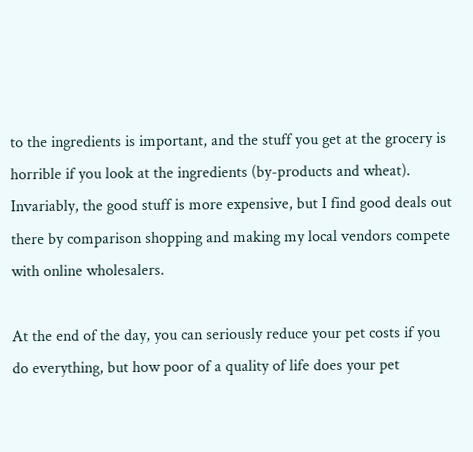to the ingredients is important, and the stuff you get at the grocery is horrible if you look at the ingredients (by-products and wheat). Invariably, the good stuff is more expensive, but I find good deals out there by comparison shopping and making my local vendors compete with online wholesalers.

At the end of the day, you can seriously reduce your pet costs if you do everything, but how poor of a quality of life does your pet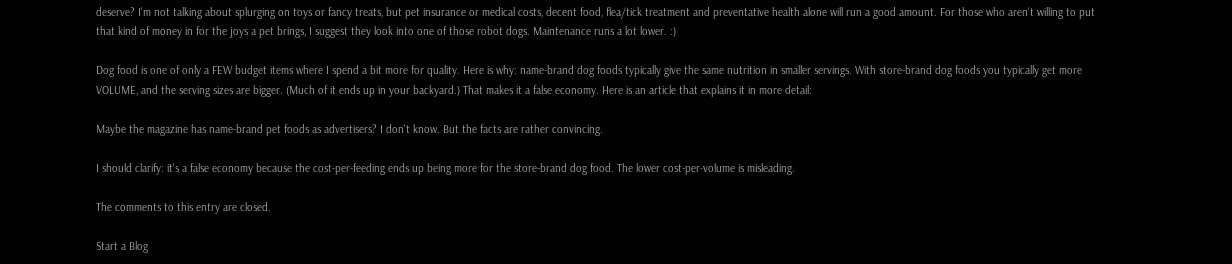deserve? I'm not talking about splurging on toys or fancy treats, but pet insurance or medical costs, decent food, flea/tick treatment and preventative health alone will run a good amount. For those who aren't willing to put that kind of money in for the joys a pet brings, I suggest they look into one of those robot dogs. Maintenance runs a lot lower. :)

Dog food is one of only a FEW budget items where I spend a bit more for quality. Here is why: name-brand dog foods typically give the same nutrition in smaller servings. With store-brand dog foods you typically get more VOLUME, and the serving sizes are bigger. (Much of it ends up in your backyard.) That makes it a false economy. Here is an article that explains it in more detail:

Maybe the magazine has name-brand pet foods as advertisers? I don't know. But the facts are rather convincing.

I should clarify: it's a false economy because the cost-per-feeding ends up being more for the store-brand dog food. The lower cost-per-volume is misleading.

The comments to this entry are closed.

Start a Blog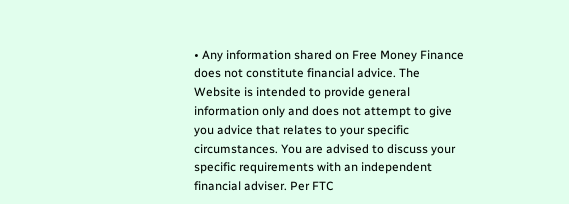• Any information shared on Free Money Finance does not constitute financial advice. The Website is intended to provide general information only and does not attempt to give you advice that relates to your specific circumstances. You are advised to discuss your specific requirements with an independent financial adviser. Per FTC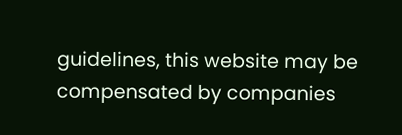guidelines, this website may be compensated by companies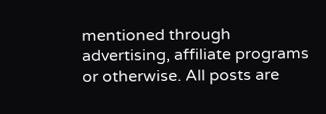mentioned through advertising, affiliate programs or otherwise. All posts are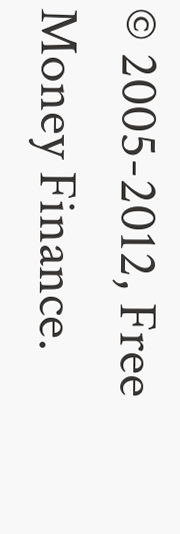© 2005-2012, Free Money Finance.